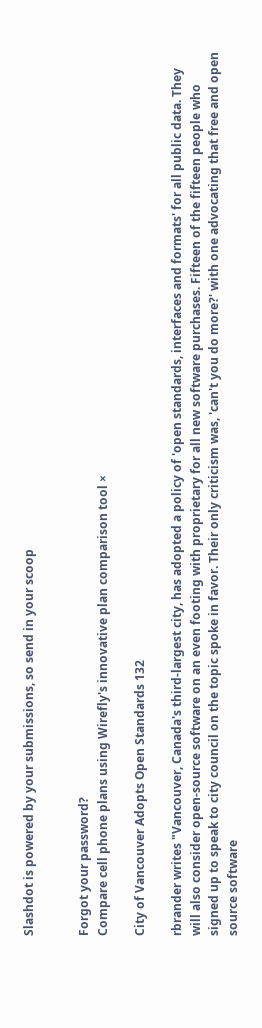Slashdot is powered by your submissions, so send in your scoop


Forgot your password?
Compare cell phone plans using Wirefly's innovative plan comparison tool ×

City of Vancouver Adopts Open Standards 132

rbrander writes "Vancouver, Canada's third-largest city, has adopted a policy of 'open standards, interfaces and formats' for all public data. They will also consider open-source software on an even footing with proprietary for all new software purchases. Fifteen of the fifteen people who signed up to speak to city council on the topic spoke in favor. Their only criticism was, 'can't you do more?' with one advocating that free and open source software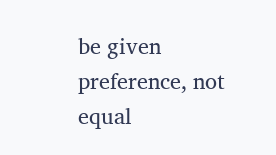be given preference, not equal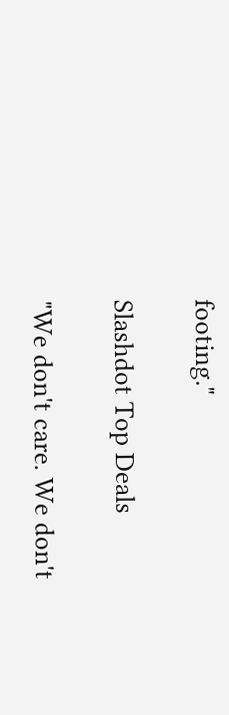footing."

Slashdot Top Deals

"We don't care. We don't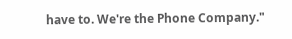have to. We're the Phone Company."